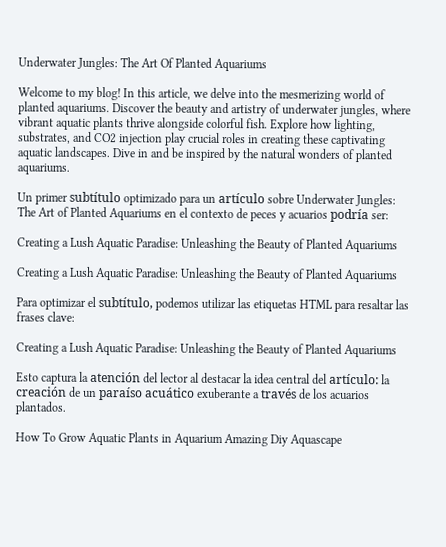Underwater Jungles: The Art Of Planted Aquariums

Welcome to my blog! In this article, we delve into the mesmerizing world of planted aquariums. Discover the beauty and artistry of underwater jungles, where vibrant aquatic plants thrive alongside colorful fish. Explore how lighting, substrates, and CO2 injection play crucial roles in creating these captivating aquatic landscapes. Dive in and be inspired by the natural wonders of planted aquariums.

Un primer subtítulo optimizado para un artículo sobre Underwater Jungles: The Art of Planted Aquariums en el contexto de peces y acuarios podría ser:

Creating a Lush Aquatic Paradise: Unleashing the Beauty of Planted Aquariums

Creating a Lush Aquatic Paradise: Unleashing the Beauty of Planted Aquariums

Para optimizar el subtítulo, podemos utilizar las etiquetas HTML para resaltar las frases clave:

Creating a Lush Aquatic Paradise: Unleashing the Beauty of Planted Aquariums

Esto captura la atención del lector al destacar la idea central del artículo: la creación de un paraíso acuático exuberante a través de los acuarios plantados.

How To Grow Aquatic Plants in Aquarium Amazing Diy Aquascape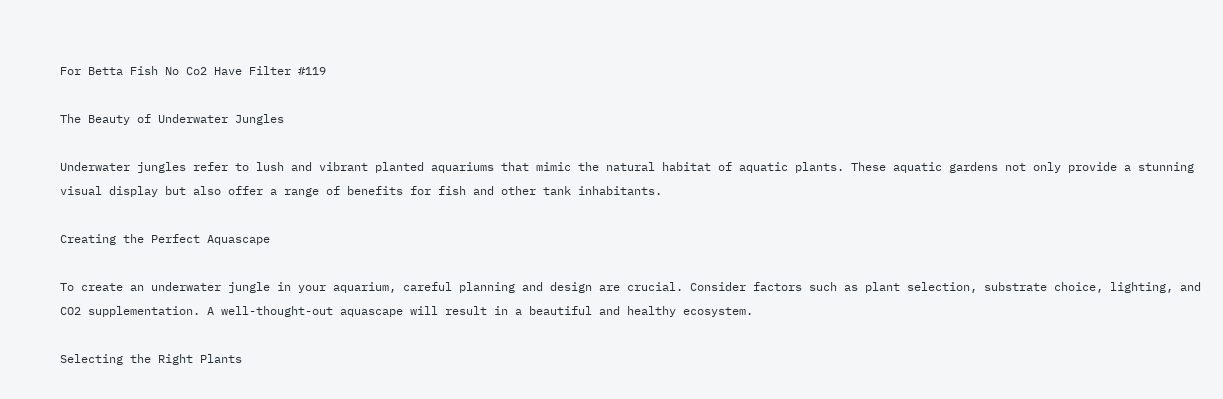For Betta Fish No Co2 Have Filter #119

The Beauty of Underwater Jungles

Underwater jungles refer to lush and vibrant planted aquariums that mimic the natural habitat of aquatic plants. These aquatic gardens not only provide a stunning visual display but also offer a range of benefits for fish and other tank inhabitants.

Creating the Perfect Aquascape

To create an underwater jungle in your aquarium, careful planning and design are crucial. Consider factors such as plant selection, substrate choice, lighting, and CO2 supplementation. A well-thought-out aquascape will result in a beautiful and healthy ecosystem.

Selecting the Right Plants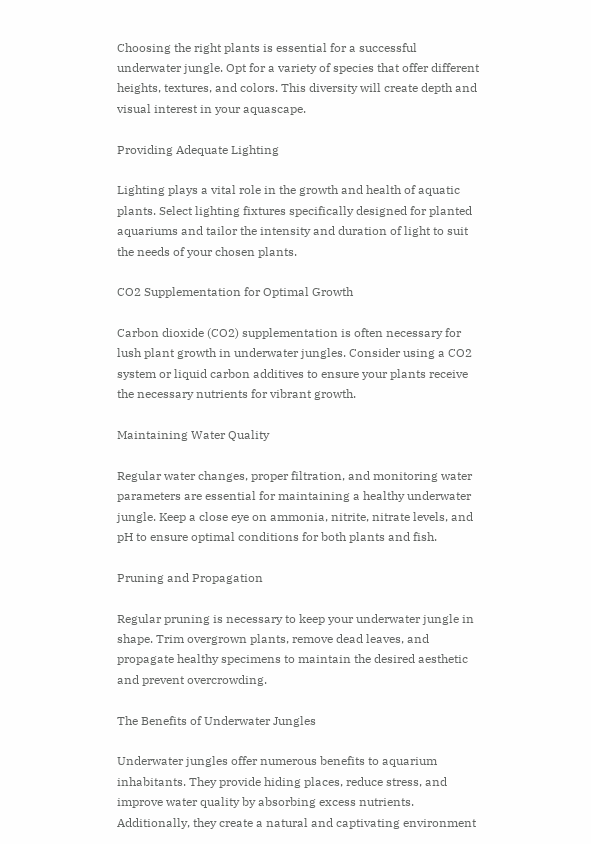Choosing the right plants is essential for a successful underwater jungle. Opt for a variety of species that offer different heights, textures, and colors. This diversity will create depth and visual interest in your aquascape.

Providing Adequate Lighting

Lighting plays a vital role in the growth and health of aquatic plants. Select lighting fixtures specifically designed for planted aquariums and tailor the intensity and duration of light to suit the needs of your chosen plants.

CO2 Supplementation for Optimal Growth

Carbon dioxide (CO2) supplementation is often necessary for lush plant growth in underwater jungles. Consider using a CO2 system or liquid carbon additives to ensure your plants receive the necessary nutrients for vibrant growth.

Maintaining Water Quality

Regular water changes, proper filtration, and monitoring water parameters are essential for maintaining a healthy underwater jungle. Keep a close eye on ammonia, nitrite, nitrate levels, and pH to ensure optimal conditions for both plants and fish.

Pruning and Propagation

Regular pruning is necessary to keep your underwater jungle in shape. Trim overgrown plants, remove dead leaves, and propagate healthy specimens to maintain the desired aesthetic and prevent overcrowding.

The Benefits of Underwater Jungles

Underwater jungles offer numerous benefits to aquarium inhabitants. They provide hiding places, reduce stress, and improve water quality by absorbing excess nutrients. Additionally, they create a natural and captivating environment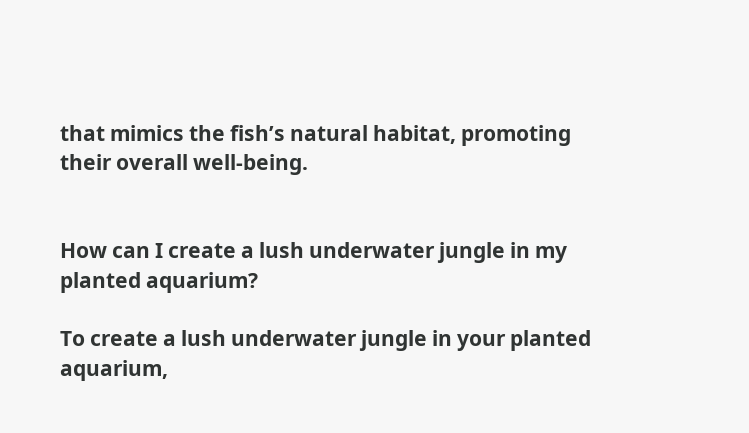that mimics the fish’s natural habitat, promoting their overall well-being.


How can I create a lush underwater jungle in my planted aquarium?

To create a lush underwater jungle in your planted aquarium,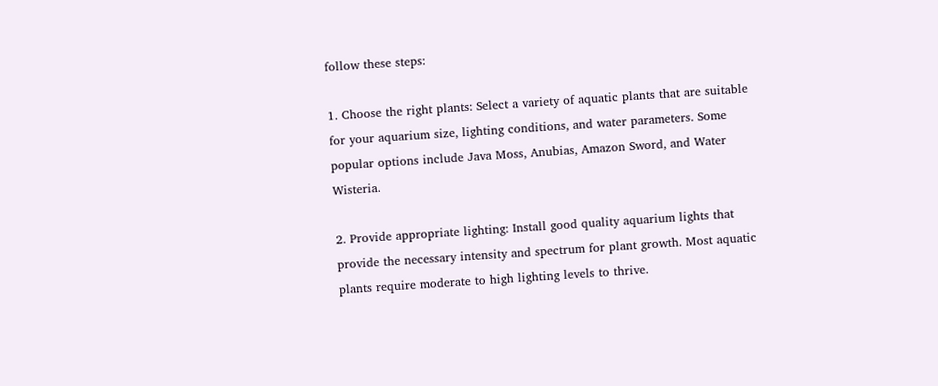follow these steps:

1. Choose the right plants: Select a variety of aquatic plants that are suitable for your aquarium size, lighting conditions, and water parameters. Some popular options include Java Moss, Anubias, Amazon Sword, and Water Wisteria.

2. Provide appropriate lighting: Install good quality aquarium lights that provide the necessary intensity and spectrum for plant growth. Most aquatic plants require moderate to high lighting levels to thrive.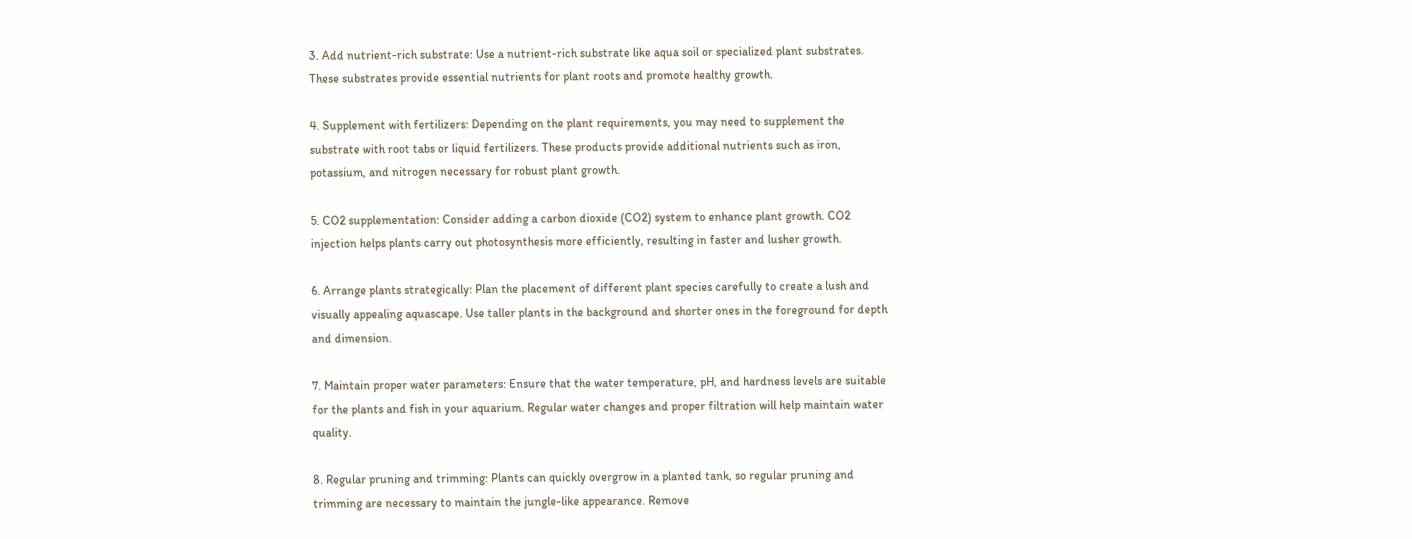3. Add nutrient-rich substrate: Use a nutrient-rich substrate like aqua soil or specialized plant substrates. These substrates provide essential nutrients for plant roots and promote healthy growth.

4. Supplement with fertilizers: Depending on the plant requirements, you may need to supplement the substrate with root tabs or liquid fertilizers. These products provide additional nutrients such as iron, potassium, and nitrogen necessary for robust plant growth.

5. CO2 supplementation: Consider adding a carbon dioxide (CO2) system to enhance plant growth. CO2 injection helps plants carry out photosynthesis more efficiently, resulting in faster and lusher growth.

6. Arrange plants strategically: Plan the placement of different plant species carefully to create a lush and visually appealing aquascape. Use taller plants in the background and shorter ones in the foreground for depth and dimension.

7. Maintain proper water parameters: Ensure that the water temperature, pH, and hardness levels are suitable for the plants and fish in your aquarium. Regular water changes and proper filtration will help maintain water quality.

8. Regular pruning and trimming: Plants can quickly overgrow in a planted tank, so regular pruning and trimming are necessary to maintain the jungle-like appearance. Remove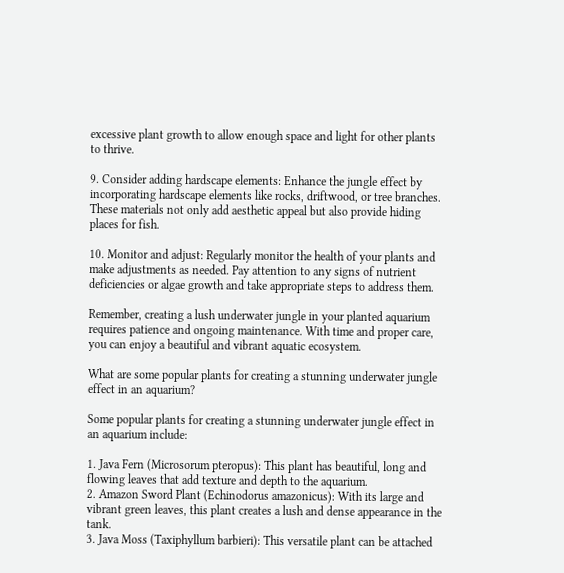excessive plant growth to allow enough space and light for other plants to thrive.

9. Consider adding hardscape elements: Enhance the jungle effect by incorporating hardscape elements like rocks, driftwood, or tree branches. These materials not only add aesthetic appeal but also provide hiding places for fish.

10. Monitor and adjust: Regularly monitor the health of your plants and make adjustments as needed. Pay attention to any signs of nutrient deficiencies or algae growth and take appropriate steps to address them.

Remember, creating a lush underwater jungle in your planted aquarium requires patience and ongoing maintenance. With time and proper care, you can enjoy a beautiful and vibrant aquatic ecosystem.

What are some popular plants for creating a stunning underwater jungle effect in an aquarium?

Some popular plants for creating a stunning underwater jungle effect in an aquarium include:

1. Java Fern (Microsorum pteropus): This plant has beautiful, long and flowing leaves that add texture and depth to the aquarium.
2. Amazon Sword Plant (Echinodorus amazonicus): With its large and vibrant green leaves, this plant creates a lush and dense appearance in the tank.
3. Java Moss (Taxiphyllum barbieri): This versatile plant can be attached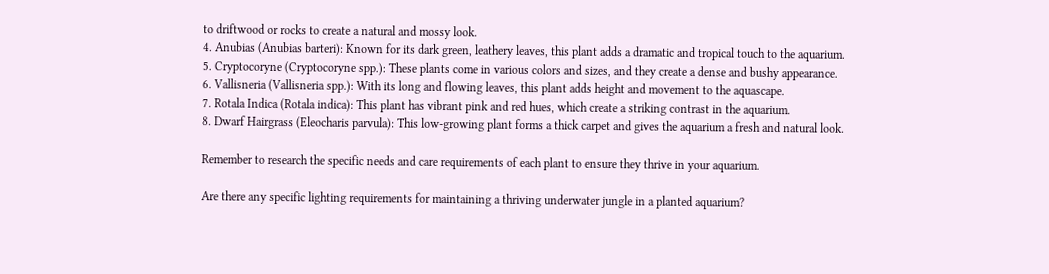to driftwood or rocks to create a natural and mossy look.
4. Anubias (Anubias barteri): Known for its dark green, leathery leaves, this plant adds a dramatic and tropical touch to the aquarium.
5. Cryptocoryne (Cryptocoryne spp.): These plants come in various colors and sizes, and they create a dense and bushy appearance.
6. Vallisneria (Vallisneria spp.): With its long and flowing leaves, this plant adds height and movement to the aquascape.
7. Rotala Indica (Rotala indica): This plant has vibrant pink and red hues, which create a striking contrast in the aquarium.
8. Dwarf Hairgrass (Eleocharis parvula): This low-growing plant forms a thick carpet and gives the aquarium a fresh and natural look.

Remember to research the specific needs and care requirements of each plant to ensure they thrive in your aquarium.

Are there any specific lighting requirements for maintaining a thriving underwater jungle in a planted aquarium?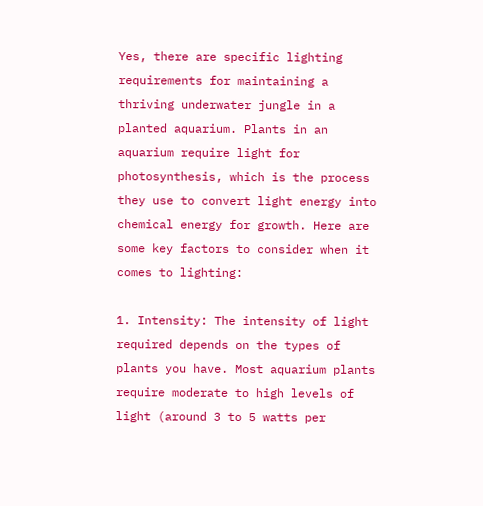Yes, there are specific lighting requirements for maintaining a thriving underwater jungle in a planted aquarium. Plants in an aquarium require light for photosynthesis, which is the process they use to convert light energy into chemical energy for growth. Here are some key factors to consider when it comes to lighting:

1. Intensity: The intensity of light required depends on the types of plants you have. Most aquarium plants require moderate to high levels of light (around 3 to 5 watts per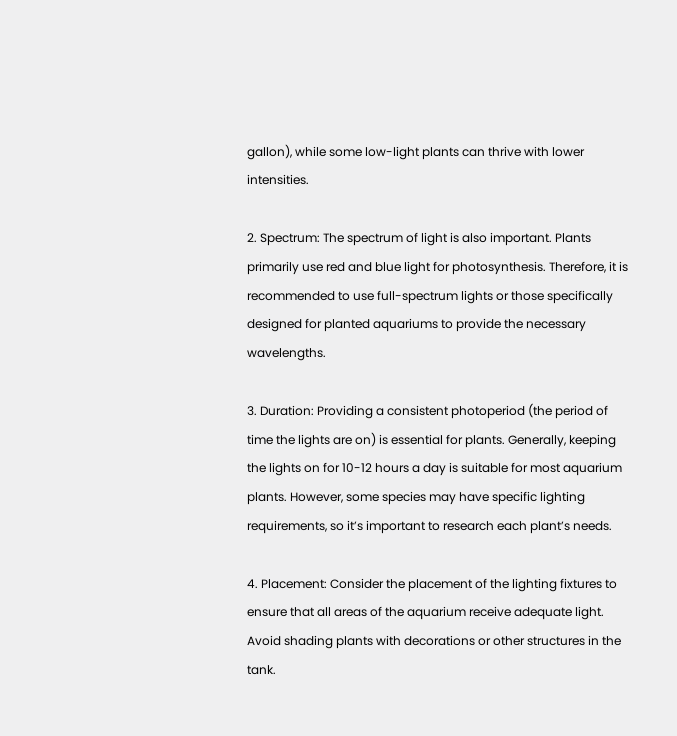gallon), while some low-light plants can thrive with lower intensities.

2. Spectrum: The spectrum of light is also important. Plants primarily use red and blue light for photosynthesis. Therefore, it is recommended to use full-spectrum lights or those specifically designed for planted aquariums to provide the necessary wavelengths.

3. Duration: Providing a consistent photoperiod (the period of time the lights are on) is essential for plants. Generally, keeping the lights on for 10-12 hours a day is suitable for most aquarium plants. However, some species may have specific lighting requirements, so it’s important to research each plant’s needs.

4. Placement: Consider the placement of the lighting fixtures to ensure that all areas of the aquarium receive adequate light. Avoid shading plants with decorations or other structures in the tank.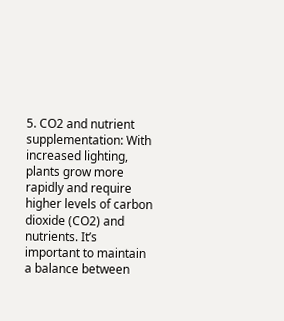5. CO2 and nutrient supplementation: With increased lighting, plants grow more rapidly and require higher levels of carbon dioxide (CO2) and nutrients. It’s important to maintain a balance between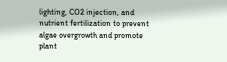lighting, CO2 injection, and nutrient fertilization to prevent algae overgrowth and promote plant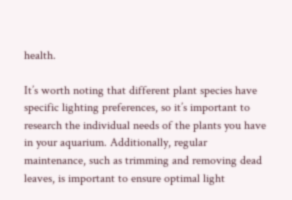health.

It’s worth noting that different plant species have specific lighting preferences, so it’s important to research the individual needs of the plants you have in your aquarium. Additionally, regular maintenance, such as trimming and removing dead leaves, is important to ensure optimal light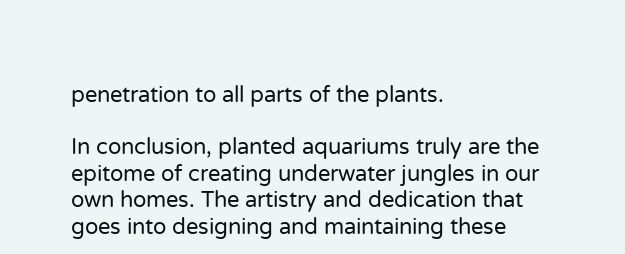penetration to all parts of the plants.

In conclusion, planted aquariums truly are the epitome of creating underwater jungles in our own homes. The artistry and dedication that goes into designing and maintaining these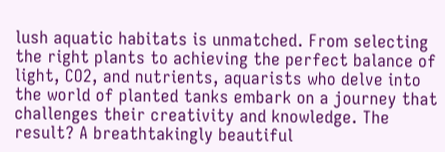lush aquatic habitats is unmatched. From selecting the right plants to achieving the perfect balance of light, CO2, and nutrients, aquarists who delve into the world of planted tanks embark on a journey that challenges their creativity and knowledge. The result? A breathtakingly beautiful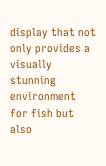display that not only provides a visually stunning environment for fish but also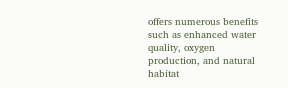offers numerous benefits such as enhanced water quality, oxygen production, and natural habitat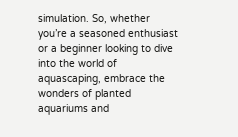simulation. So, whether you’re a seasoned enthusiast or a beginner looking to dive into the world of aquascaping, embrace the wonders of planted aquariums and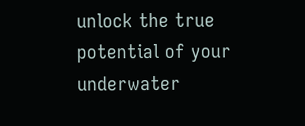unlock the true potential of your underwater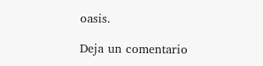oasis.

Deja un comentario